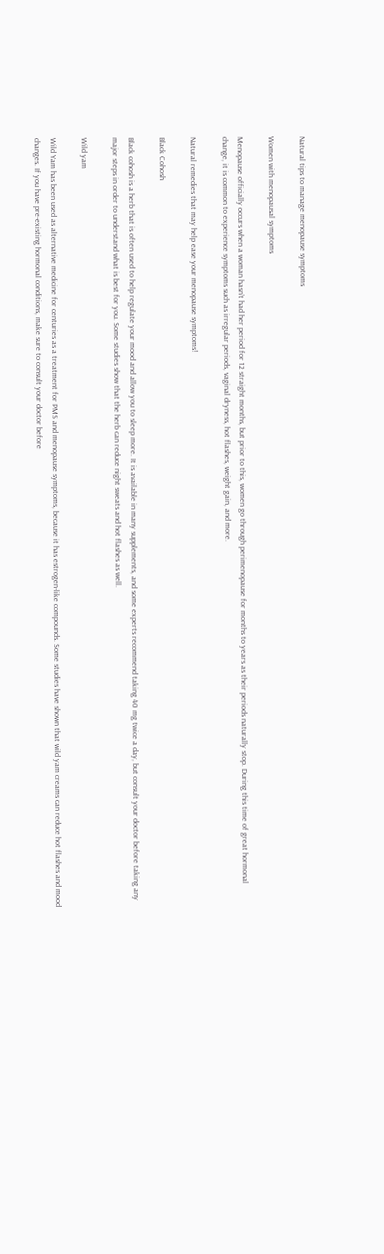Natural tips to manage menopause symptoms

Women with menopausal symptoms

Menopause officially occurs when a woman hasn’t had her period for 12 straight months, but prior to this, women go through perimenopause for months to years as their periods naturally stop. During this time of great hormonal change, it is common to experience symptoms such as irregular periods, vaginal dryness, hot flashes, weight gain, and more.

Natural remedies that may help ease your menopause symptoms!

Black Cohosh

Black cohosh is a herb that is often used to help regulate your mood and allow you to sleep more. It is available in many supplements, and some experts recommend taking 40 mg twice a day, but consult your doctor before taking any major steps in order to understand what is best for you. Some studies show that the herb can reduce night sweats and hot flashes as well.

Wild yam

Wild Yam has been used as alternative medicine for centuries as a treatment for PMS and menopause symptoms, because it has estrogen-like compounds. Some studies have shown that wild yam creams can reduce hot flashes and mood changes. If you have pre-existing hormonal conditions, make sure to consult your doctor before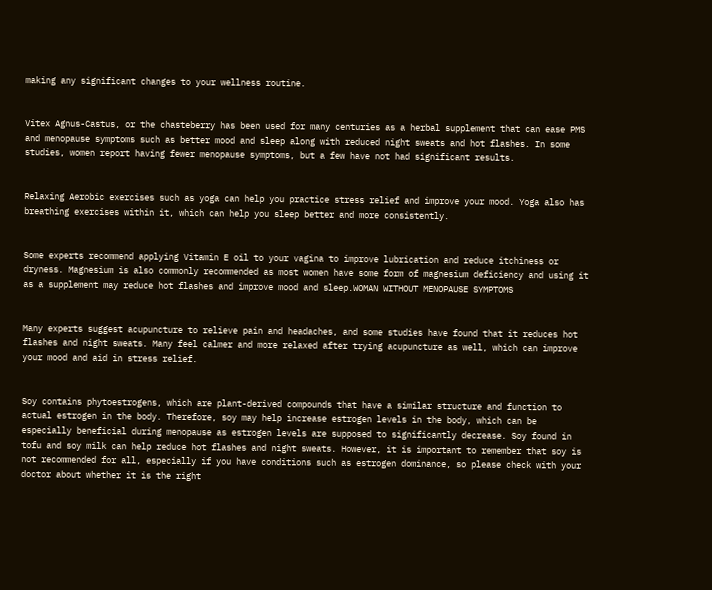making any significant changes to your wellness routine.


Vitex Agnus-Castus, or the chasteberry has been used for many centuries as a herbal supplement that can ease PMS and menopause symptoms such as better mood and sleep along with reduced night sweats and hot flashes. In some studies, women report having fewer menopause symptoms, but a few have not had significant results.


Relaxing Aerobic exercises such as yoga can help you practice stress relief and improve your mood. Yoga also has breathing exercises within it, which can help you sleep better and more consistently.


Some experts recommend applying Vitamin E oil to your vagina to improve lubrication and reduce itchiness or dryness. Magnesium is also commonly recommended as most women have some form of magnesium deficiency and using it as a supplement may reduce hot flashes and improve mood and sleep.WOMAN WITHOUT MENOPAUSE SYMPTOMS


Many experts suggest acupuncture to relieve pain and headaches, and some studies have found that it reduces hot flashes and night sweats. Many feel calmer and more relaxed after trying acupuncture as well, which can improve your mood and aid in stress relief.


Soy contains phytoestrogens, which are plant-derived compounds that have a similar structure and function to actual estrogen in the body. Therefore, soy may help increase estrogen levels in the body, which can be especially beneficial during menopause as estrogen levels are supposed to significantly decrease. Soy found in tofu and soy milk can help reduce hot flashes and night sweats. However, it is important to remember that soy is not recommended for all, especially if you have conditions such as estrogen dominance, so please check with your doctor about whether it is the right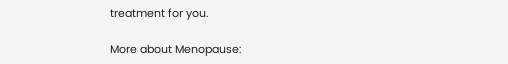treatment for you.

More about Menopause: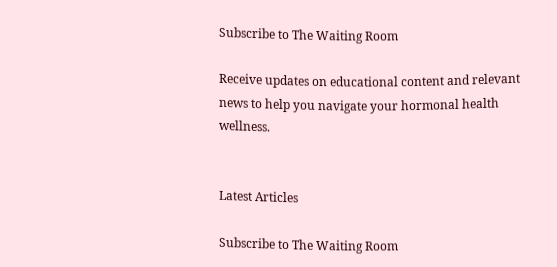Subscribe to The Waiting Room

Receive updates on educational content and relevant news to help you navigate your hormonal health wellness.


Latest Articles

Subscribe to The Waiting Room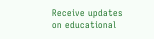Receive updates on educational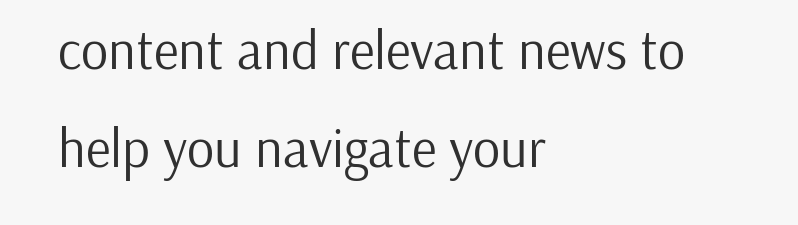content and relevant news to help you navigate your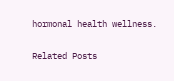hormonal health wellness.

Related Posts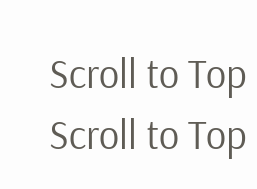Scroll to Top
Scroll to Top